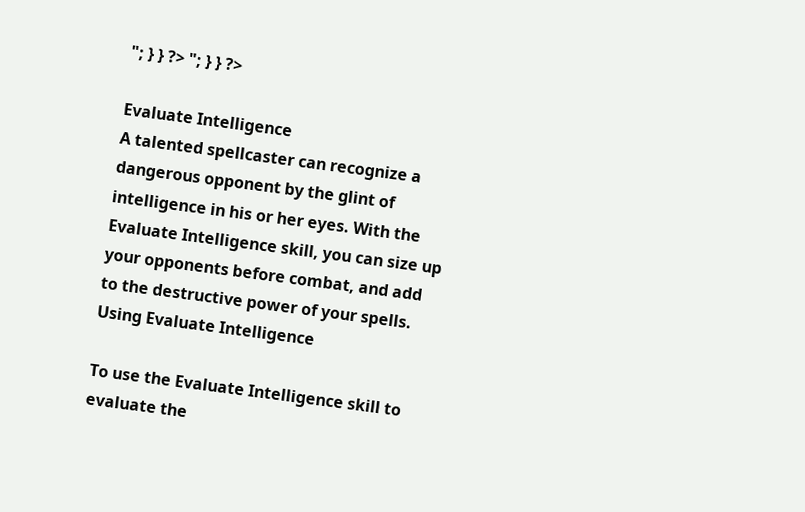"; } } ?> "; } } ?>

Evaluate Intelligence
A talented spellcaster can recognize a dangerous opponent by the glint of intelligence in his or her eyes. With the Evaluate Intelligence skill, you can size up your opponents before combat, and add to the destructive power of your spells.
Using Evaluate Intelligence

To use the Evaluate Intelligence skill to evaluate the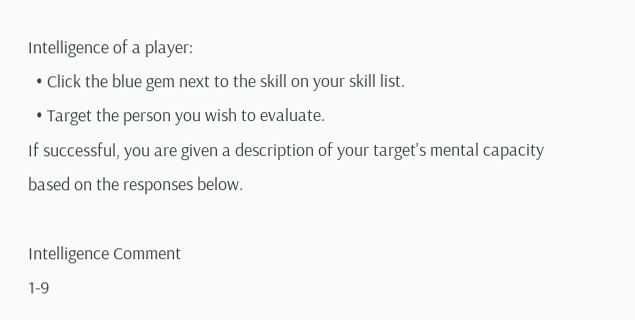Intelligence of a player:
  • Click the blue gem next to the skill on your skill list.
  • Target the person you wish to evaluate.
If successful, you are given a description of your target's mental capacity based on the responses below.

Intelligence Comment
1-9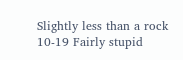Slightly less than a rock
10-19 Fairly stupid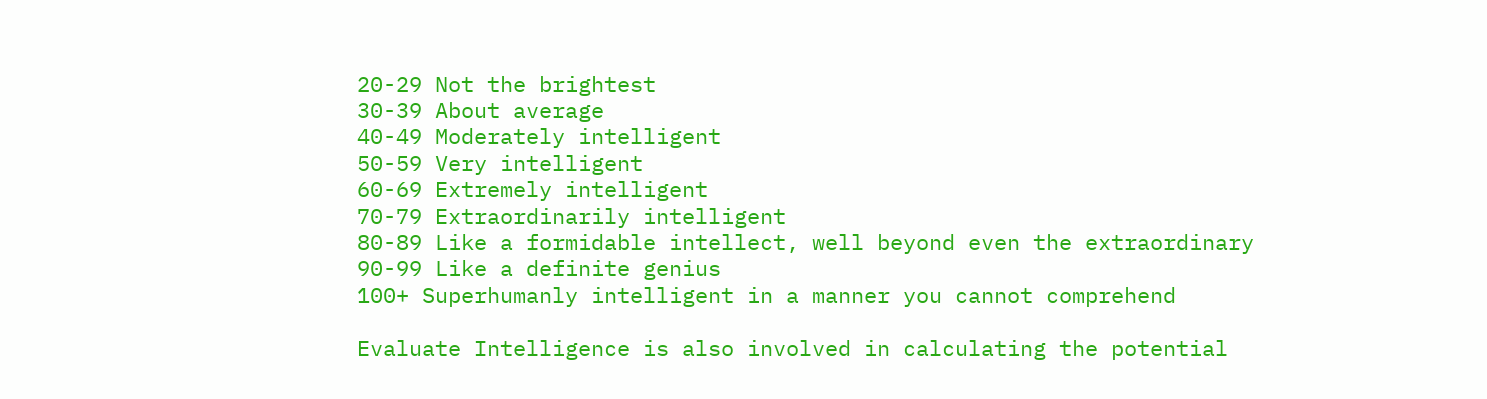20-29 Not the brightest
30-39 About average
40-49 Moderately intelligent
50-59 Very intelligent
60-69 Extremely intelligent
70-79 Extraordinarily intelligent
80-89 Like a formidable intellect, well beyond even the extraordinary
90-99 Like a definite genius
100+ Superhumanly intelligent in a manner you cannot comprehend

Evaluate Intelligence is also involved in calculating the potential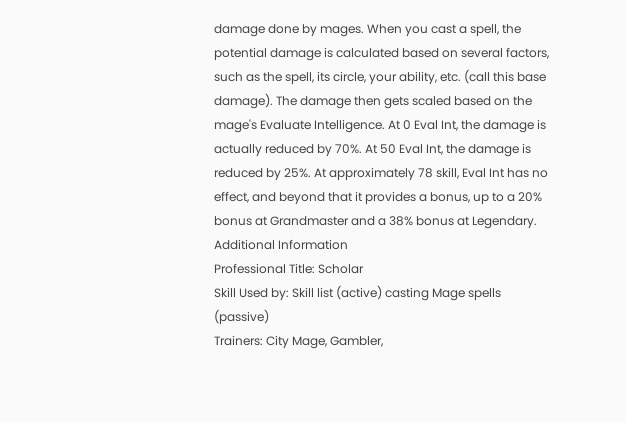damage done by mages. When you cast a spell, the potential damage is calculated based on several factors, such as the spell, its circle, your ability, etc. (call this base damage). The damage then gets scaled based on the mage's Evaluate Intelligence. At 0 Eval Int, the damage is actually reduced by 70%. At 50 Eval Int, the damage is reduced by 25%. At approximately 78 skill, Eval Int has no effect, and beyond that it provides a bonus, up to a 20% bonus at Grandmaster and a 38% bonus at Legendary.
Additional Information
Professional Title: Scholar
Skill Used by: Skill list (active) casting Mage spells (passive)
Trainers: City Mage, Gambler,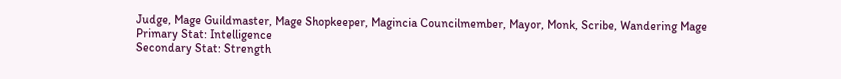Judge, Mage Guildmaster, Mage Shopkeeper, Magincia Councilmember, Mayor, Monk, Scribe, Wandering Mage
Primary Stat: Intelligence
Secondary Stat: Strength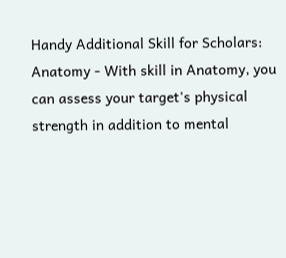Handy Additional Skill for Scholars:
Anatomy - With skill in Anatomy, you can assess your target's physical strength in addition to mental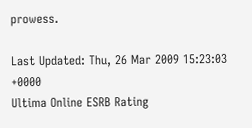prowess.

Last Updated: Thu, 26 Mar 2009 15:23:03 +0000
Ultima Online ESRB Rating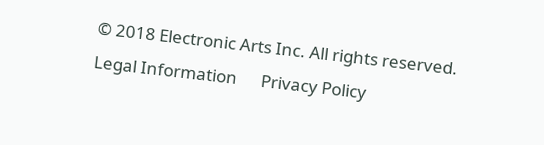© 2018 Electronic Arts Inc. All rights reserved.
Legal Information      Privacy Policy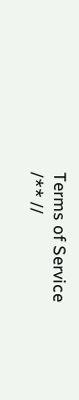Terms of Service
/** //